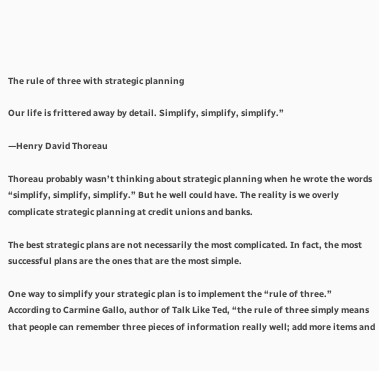The rule of three with strategic planning

Our life is frittered away by detail. Simplify, simplify, simplify.”

—Henry David Thoreau

Thoreau probably wasn’t thinking about strategic planning when he wrote the words “simplify, simplify, simplify.” But he well could have. The reality is we overly complicate strategic planning at credit unions and banks.

The best strategic plans are not necessarily the most complicated. In fact, the most successful plans are the ones that are the most simple.

One way to simplify your strategic plan is to implement the “rule of three.” According to Carmine Gallo, author of Talk Like Ted, “the rule of three simply means that people can remember three pieces of information really well; add more items and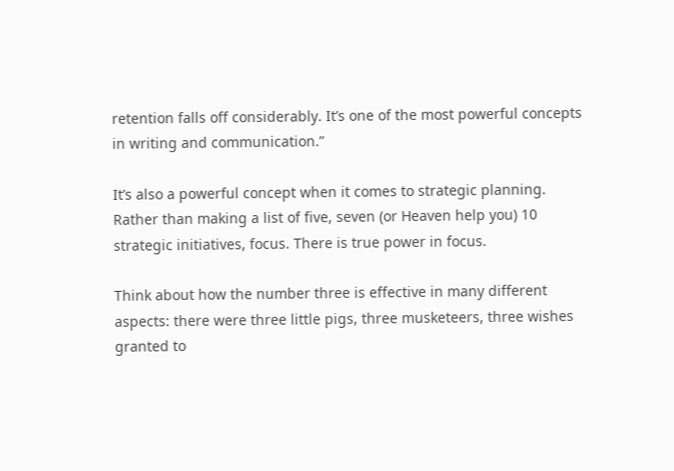retention falls off considerably. It’s one of the most powerful concepts in writing and communication.”

It’s also a powerful concept when it comes to strategic planning. Rather than making a list of five, seven (or Heaven help you) 10 strategic initiatives, focus. There is true power in focus.

Think about how the number three is effective in many different aspects: there were three little pigs, three musketeers, three wishes granted to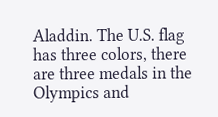Aladdin. The U.S. flag has three colors, there are three medals in the Olympics and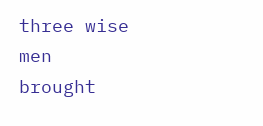three wise men brought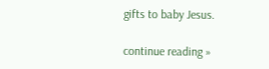gifts to baby Jesus.

continue reading »